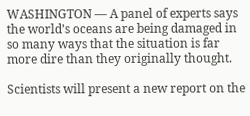WASHINGTON — A panel of experts says the world’s oceans are being damaged in so many ways that the situation is far more dire than they originally thought.

Scientists will present a new report on the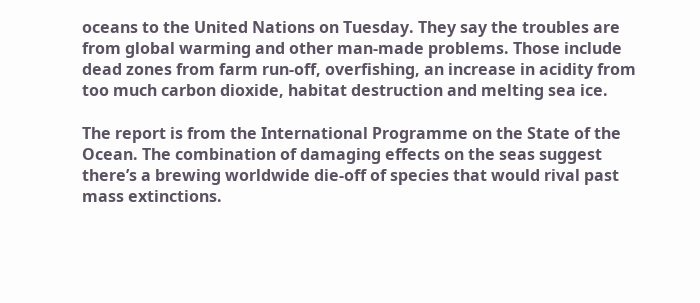oceans to the United Nations on Tuesday. They say the troubles are from global warming and other man-made problems. Those include dead zones from farm run-off, overfishing, an increase in acidity from too much carbon dioxide, habitat destruction and melting sea ice.

The report is from the International Programme on the State of the Ocean. The combination of damaging effects on the seas suggest there’s a brewing worldwide die-off of species that would rival past mass extinctions.